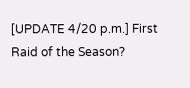[UPDATE 4/20 p.m.] First Raid of the Season?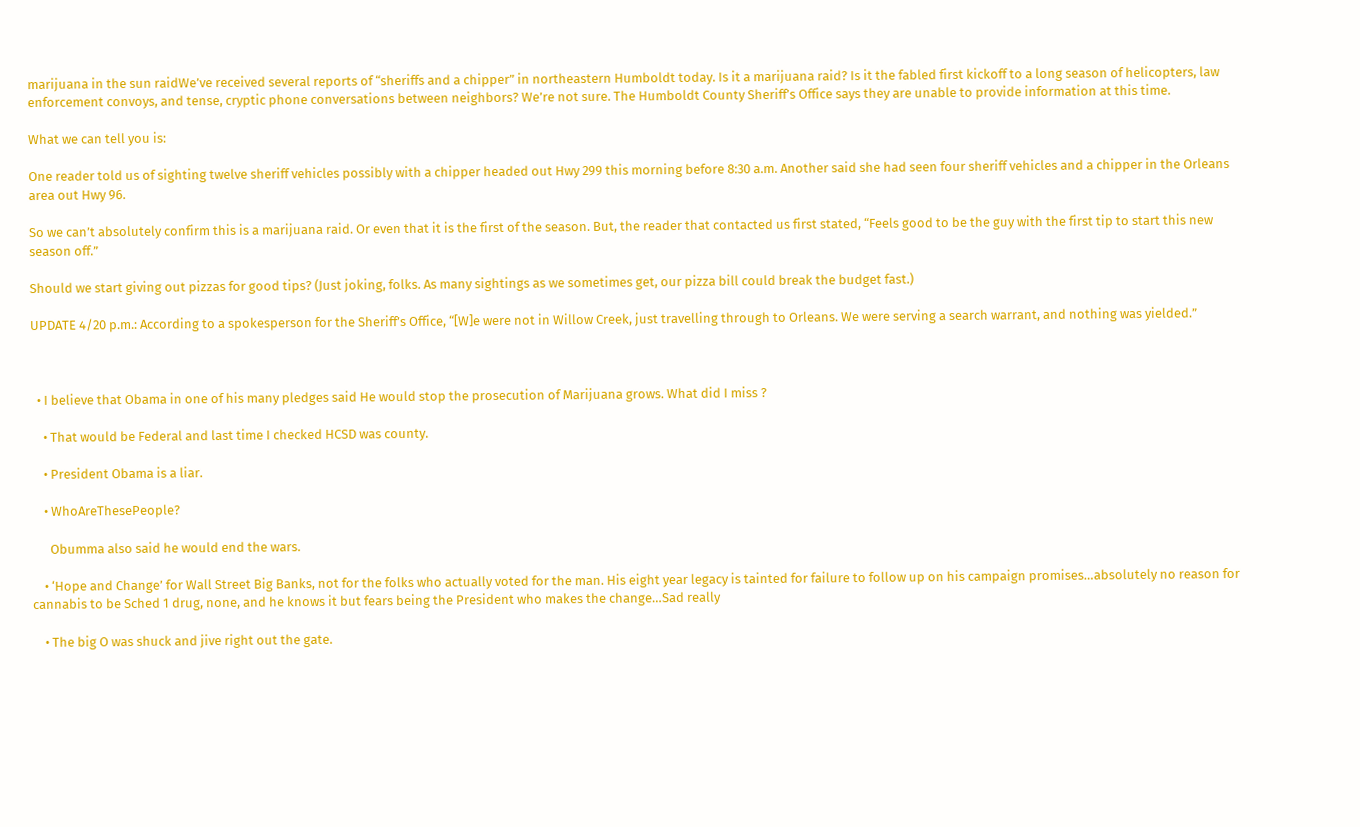marijuana in the sun raidWe’ve received several reports of “sheriffs and a chipper” in northeastern Humboldt today. Is it a marijuana raid? Is it the fabled first kickoff to a long season of helicopters, law enforcement convoys, and tense, cryptic phone conversations between neighbors? We’re not sure. The Humboldt County Sheriff’s Office says they are unable to provide information at this time.

What we can tell you is:

One reader told us of sighting twelve sheriff vehicles possibly with a chipper headed out Hwy 299 this morning before 8:30 a.m. Another said she had seen four sheriff vehicles and a chipper in the Orleans area out Hwy 96.

So we can’t absolutely confirm this is a marijuana raid. Or even that it is the first of the season. But, the reader that contacted us first stated, “Feels good to be the guy with the first tip to start this new season off.”

Should we start giving out pizzas for good tips? (Just joking, folks. As many sightings as we sometimes get, our pizza bill could break the budget fast.)

UPDATE 4/20 p.m.: According to a spokesperson for the Sheriff’s Office, “[W]e were not in Willow Creek, just travelling through to Orleans. We were serving a search warrant, and nothing was yielded.”



  • I believe that Obama in one of his many pledges said He would stop the prosecution of Marijuana grows. What did I miss ?

    • That would be Federal and last time I checked HCSD was county.

    • President Obama is a liar.

    • WhoAreThesePeople?

      Obumma also said he would end the wars.

    • ‘Hope and Change’ for Wall Street Big Banks, not for the folks who actually voted for the man. His eight year legacy is tainted for failure to follow up on his campaign promises…absolutely no reason for cannabis to be Sched 1 drug, none, and he knows it but fears being the President who makes the change…Sad really

    • The big O was shuck and jive right out the gate.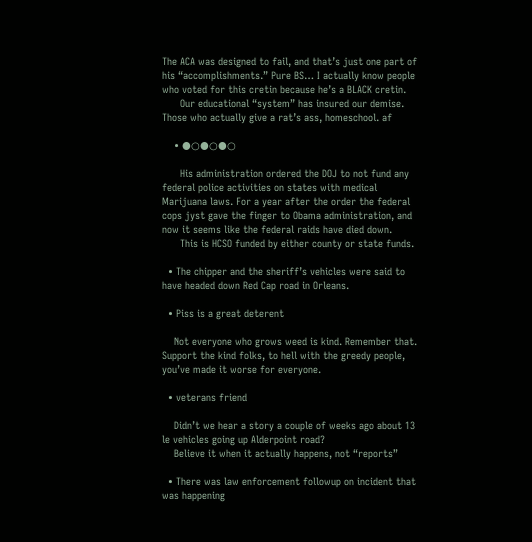The ACA was designed to fail, and that’s just one part of his “accomplishments.” Pure BS… I actually know people who voted for this cretin because he’s a BLACK cretin.
      Our educational “system” has insured our demise. Those who actually give a rat’s ass, homeschool. af

    • ●○●○●○

      His administration ordered the DOJ to not fund any federal police activities on states with medical Marijuana laws. For a year after the order the federal cops jyst gave the finger to Obama administration, and now it seems like the federal raids have died down.
      This is HCSO funded by either county or state funds.

  • The chipper and the sheriff’s vehicles were said to have headed down Red Cap road in Orleans.

  • Piss is a great deterent

    Not everyone who grows weed is kind. Remember that. Support the kind folks, to hell with the greedy people, you’ve made it worse for everyone.

  • veterans friend

    Didn’t we hear a story a couple of weeks ago about 13 le vehicles going up Alderpoint road?
    Believe it when it actually happens, not “reports”

  • There was law enforcement followup on incident that was happening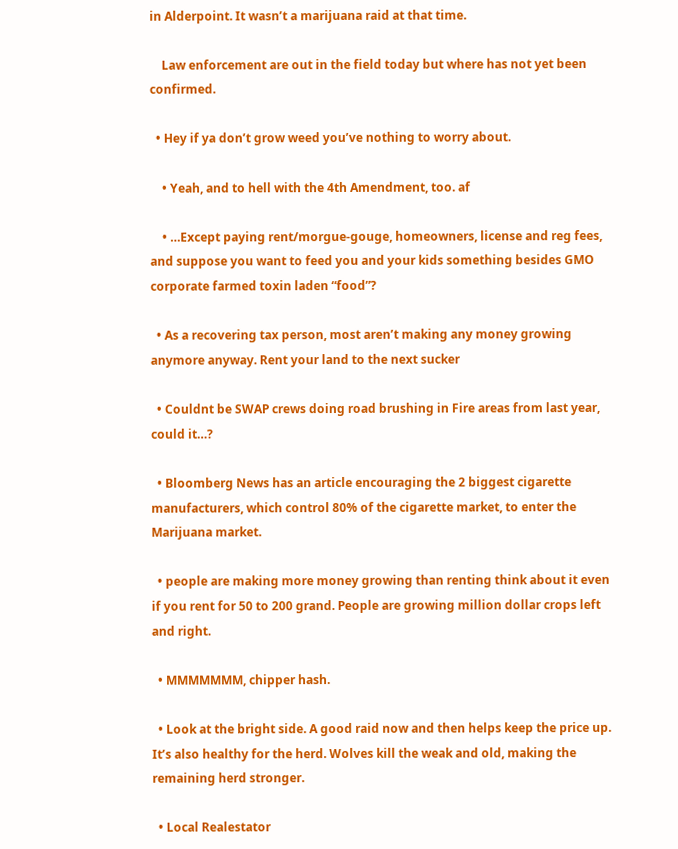in Alderpoint. It wasn’t a marijuana raid at that time.

    Law enforcement are out in the field today but where has not yet been confirmed.

  • Hey if ya don’t grow weed you’ve nothing to worry about.

    • Yeah, and to hell with the 4th Amendment, too. af

    • …Except paying rent/morgue-gouge, homeowners, license and reg fees, and suppose you want to feed you and your kids something besides GMO corporate farmed toxin laden “food”?

  • As a recovering tax person, most aren’t making any money growing anymore anyway. Rent your land to the next sucker

  • Couldnt be SWAP crews doing road brushing in Fire areas from last year, could it…?

  • Bloomberg News has an article encouraging the 2 biggest cigarette manufacturers, which control 80% of the cigarette market, to enter the Marijuana market.

  • people are making more money growing than renting think about it even if you rent for 50 to 200 grand. People are growing million dollar crops left and right.

  • MMMMMMM, chipper hash.

  • Look at the bright side. A good raid now and then helps keep the price up. It’s also healthy for the herd. Wolves kill the weak and old, making the remaining herd stronger.

  • Local Realestator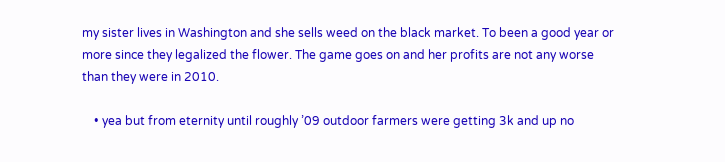my sister lives in Washington and she sells weed on the black market. To been a good year or more since they legalized the flower. The game goes on and her profits are not any worse than they were in 2010.

    • yea but from eternity until roughly ’09 outdoor farmers were getting 3k and up no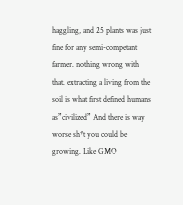haggling, and 25 plants was just fine for any semi-competant farmer. nothing wrong with that. extracting a living from the soil is what first defined humans as”civilized” And there is way worse sh*t you could be growing. Like GMO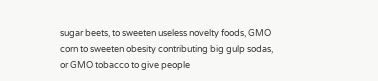sugar beets, to sweeten useless novelty foods, GMO corn to sweeten obesity contributing big gulp sodas, or GMO tobacco to give people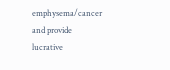emphysema/cancer and provide lucrative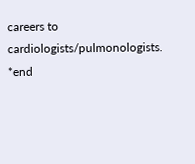careers to cardiologists/pulmonologists. *end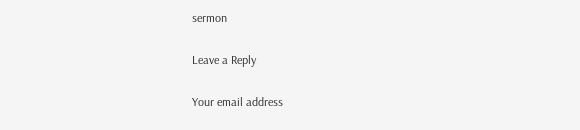sermon

Leave a Reply

Your email address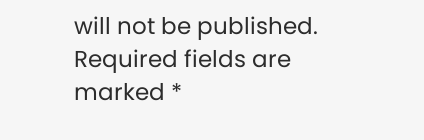will not be published. Required fields are marked *